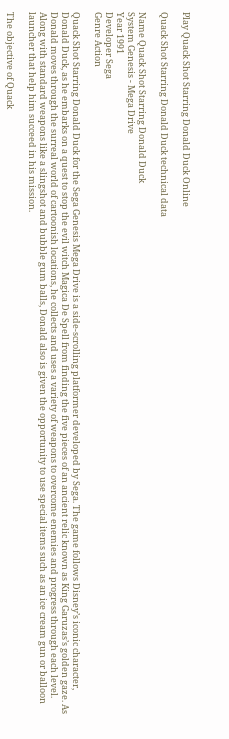Play Quack Shot Starring Donald Duck Online

Quack Shot Starring Donald Duck technical data

Name Quack Shot Starring Donald Duck
System Genesis - Mega Drive
Year 1991
Developer Sega
Genre Action

Quack Shot Starring Donald Duck for the Sega Genesis Mega Drive is a side-scrolling platformer developed by Sega. The game follows Disney’s iconic character, Donald Duck, as he embarks on a quest to stop the evil witch Magica De Spell from finding the five pieces of an ancient relic known as King Garuzas’s golden gaze. As Donald moves through the surreal world of cartoonish locations, he collects and uses a variety of weapons to overcome enemies and progress through each level. Along with standard weapons like a slingshot and bubble gum balls, Donald also is given the opportunity to use special items such as an ice cream gun or balloon launcher that help him succeed in his mission.

The objective of Quack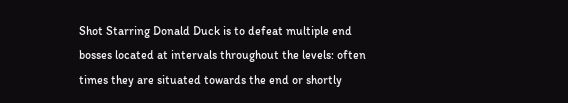Shot Starring Donald Duck is to defeat multiple end bosses located at intervals throughout the levels: often times they are situated towards the end or shortly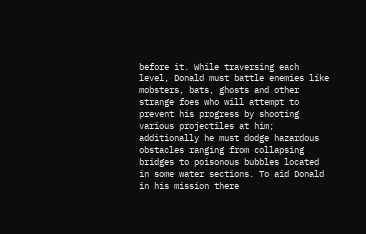before it. While traversing each level, Donald must battle enemies like mobsters, bats, ghosts and other strange foes who will attempt to prevent his progress by shooting various projectiles at him; additionally he must dodge hazardous obstacles ranging from collapsing bridges to poisonous bubbles located in some water sections. To aid Donald in his mission there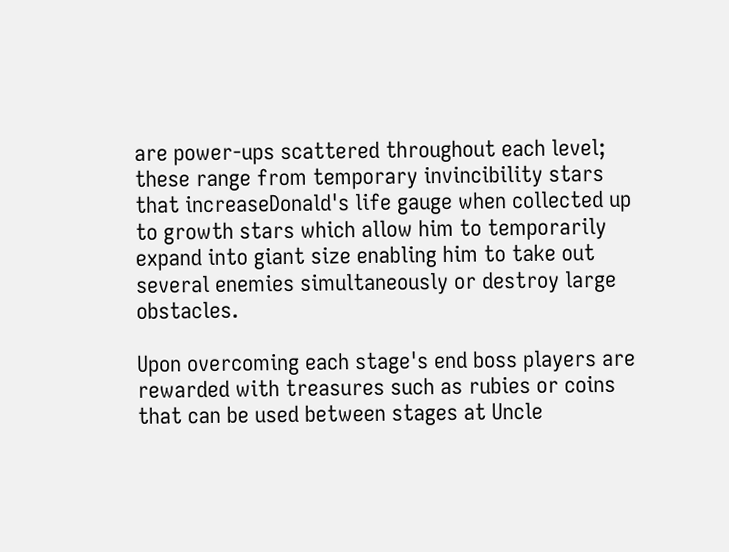are power-ups scattered throughout each level; these range from temporary invincibility stars that increaseDonald's life gauge when collected up to growth stars which allow him to temporarily expand into giant size enabling him to take out several enemies simultaneously or destroy large obstacles.

Upon overcoming each stage's end boss players are rewarded with treasures such as rubies or coins that can be used between stages at Uncle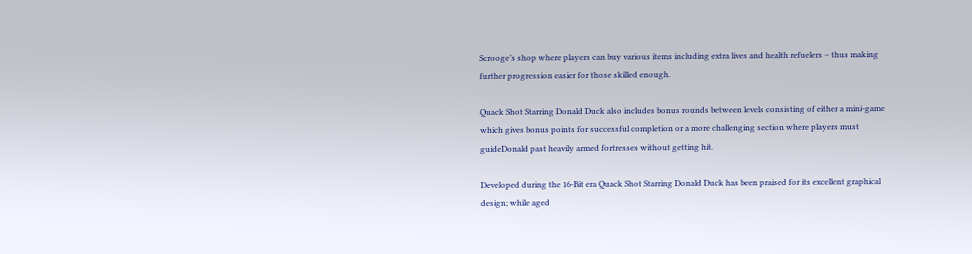Scrooge’s shop where players can buy various items including extra lives and health refuelers – thus making further progression easier for those skilled enough.

Quack Shot Starring Donald Duck also includes bonus rounds between levels consisting of either a mini-game which gives bonus points for successful completion or a more challenging section where players must guideDonald past heavily armed fortresses without getting hit.

Developed during the 16-Bit era Quack Shot Starring Donald Duck has been praised for its excellent graphical design; while aged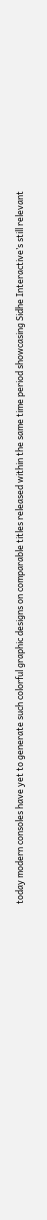today modern consoles have yet to generate such colorful graphic designs on comparable titles released within the same time period showcasing Sidhe Interactive’s still relevant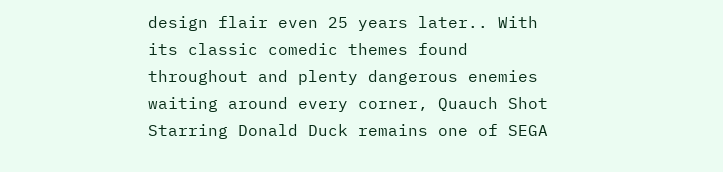design flair even 25 years later.. With its classic comedic themes found throughout and plenty dangerous enemies waiting around every corner, Quauch Shot Starring Donald Duck remains one of SEGA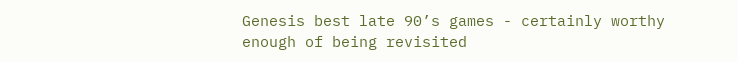Genesis best late 90’s games - certainly worthy enough of being revisited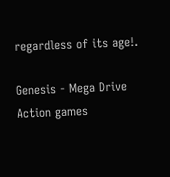regardless of its age!.

Genesis - Mega Drive Action games